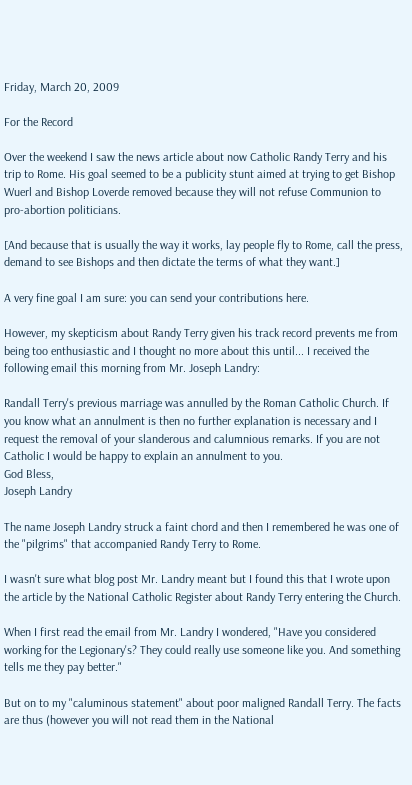Friday, March 20, 2009

For the Record

Over the weekend I saw the news article about now Catholic Randy Terry and his trip to Rome. His goal seemed to be a publicity stunt aimed at trying to get Bishop Wuerl and Bishop Loverde removed because they will not refuse Communion to pro-abortion politicians.

[And because that is usually the way it works, lay people fly to Rome, call the press, demand to see Bishops and then dictate the terms of what they want.]

A very fine goal I am sure: you can send your contributions here.

However, my skepticism about Randy Terry given his track record prevents me from being too enthusiastic and I thought no more about this until... I received the following email this morning from Mr. Joseph Landry:

Randall Terry's previous marriage was annulled by the Roman Catholic Church. If you know what an annulment is then no further explanation is necessary and I request the removal of your slanderous and calumnious remarks. If you are not Catholic I would be happy to explain an annulment to you.
God Bless,
Joseph Landry

The name Joseph Landry struck a faint chord and then I remembered he was one of the "pilgrims" that accompanied Randy Terry to Rome.

I wasn't sure what blog post Mr. Landry meant but I found this that I wrote upon the article by the National Catholic Register about Randy Terry entering the Church.

When I first read the email from Mr. Landry I wondered, "Have you considered working for the Legionary's? They could really use someone like you. And something tells me they pay better."

But on to my "caluminous statement" about poor maligned Randall Terry. The facts are thus (however you will not read them in the National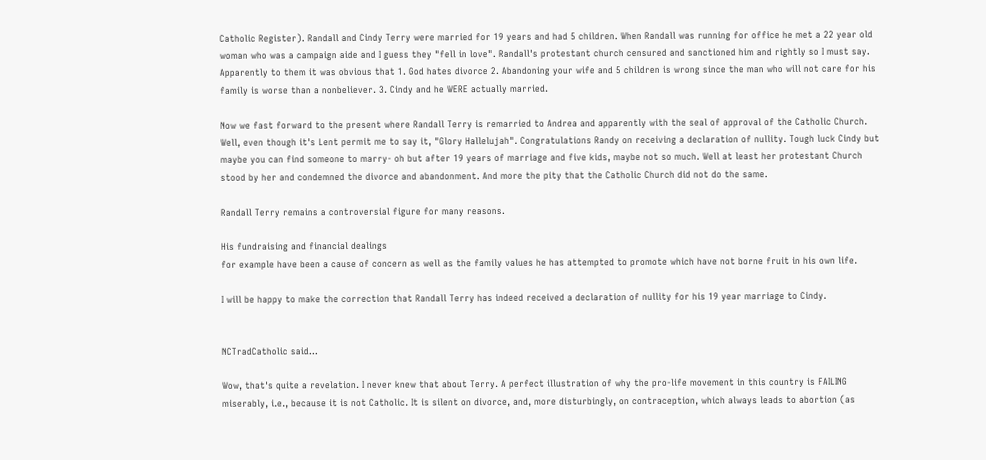Catholic Register). Randall and Cindy Terry were married for 19 years and had 5 children. When Randall was running for office he met a 22 year old woman who was a campaign aide and I guess they "fell in love". Randall's protestant church censured and sanctioned him and rightly so I must say. Apparently to them it was obvious that 1. God hates divorce 2. Abandoning your wife and 5 children is wrong since the man who will not care for his family is worse than a nonbeliever. 3. Cindy and he WERE actually married.

Now we fast forward to the present where Randall Terry is remarried to Andrea and apparently with the seal of approval of the Catholic Church. Well, even though it's Lent permit me to say it, "Glory Hallelujah". Congratulations Randy on receiving a declaration of nullity. Tough luck Cindy but maybe you can find someone to marry- oh but after 19 years of marriage and five kids, maybe not so much. Well at least her protestant Church stood by her and condemned the divorce and abandonment. And more the pity that the Catholic Church did not do the same.

Randall Terry remains a controversial figure for many reasons.

His fundraising and financial dealings
for example have been a cause of concern as well as the family values he has attempted to promote which have not borne fruit in his own life.

I will be happy to make the correction that Randall Terry has indeed received a declaration of nullity for his 19 year marriage to Cindy.


NCTradCatholic said...

Wow, that's quite a revelation. I never knew that about Terry. A perfect illustration of why the pro-life movement in this country is FAILING miserably, i.e., because it is not Catholic. It is silent on divorce, and, more disturbingly, on contraception, which always leads to abortion (as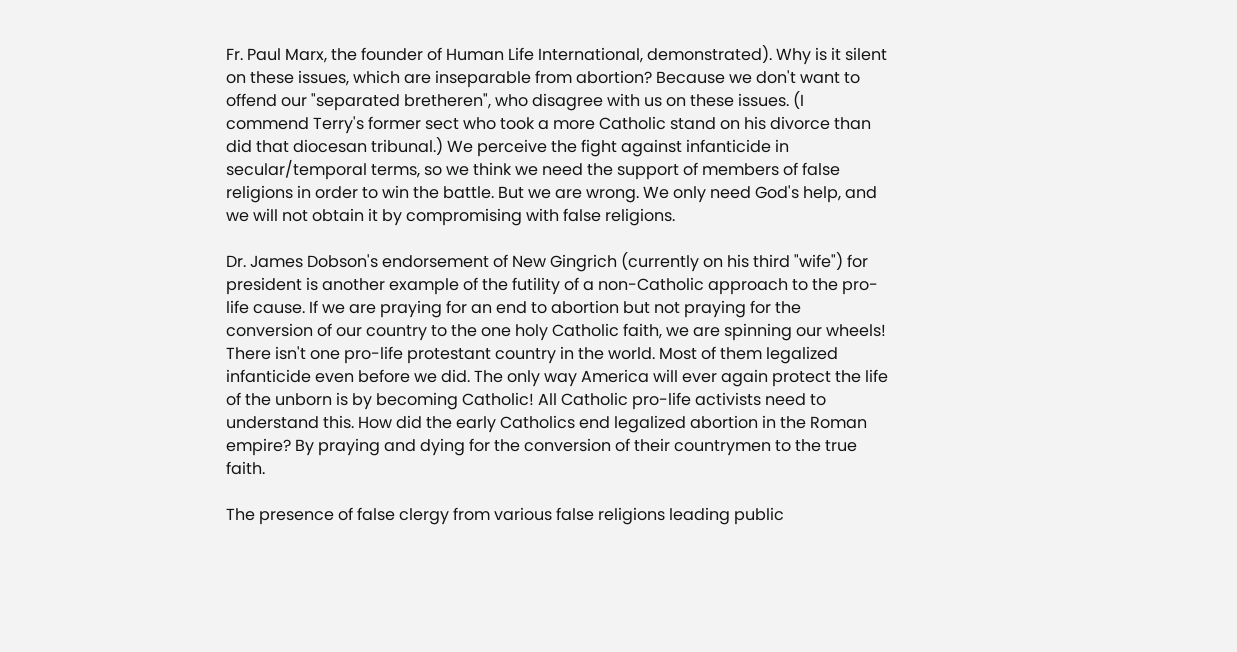Fr. Paul Marx, the founder of Human Life International, demonstrated). Why is it silent on these issues, which are inseparable from abortion? Because we don't want to offend our "separated bretheren", who disagree with us on these issues. (I commend Terry's former sect who took a more Catholic stand on his divorce than did that diocesan tribunal.) We perceive the fight against infanticide in secular/temporal terms, so we think we need the support of members of false religions in order to win the battle. But we are wrong. We only need God's help, and we will not obtain it by compromising with false religions.

Dr. James Dobson's endorsement of New Gingrich (currently on his third "wife") for president is another example of the futility of a non-Catholic approach to the pro-life cause. If we are praying for an end to abortion but not praying for the conversion of our country to the one holy Catholic faith, we are spinning our wheels! There isn't one pro-life protestant country in the world. Most of them legalized infanticide even before we did. The only way America will ever again protect the life of the unborn is by becoming Catholic! All Catholic pro-life activists need to understand this. How did the early Catholics end legalized abortion in the Roman empire? By praying and dying for the conversion of their countrymen to the true faith.

The presence of false clergy from various false religions leading public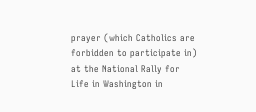prayer (which Catholics are forbidden to participate in) at the National Rally for Life in Washington in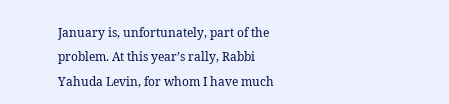January is, unfortunately, part of the problem. At this year’s rally, Rabbi Yahuda Levin, for whom I have much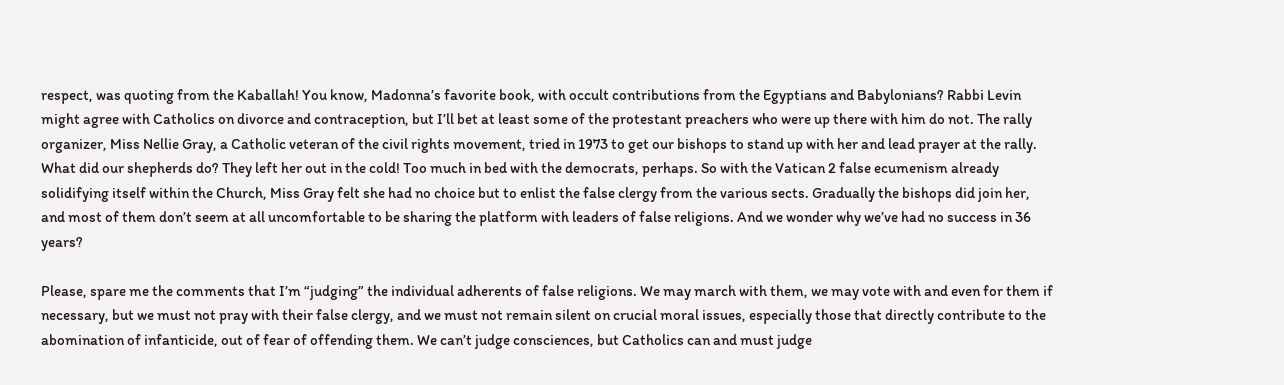respect, was quoting from the Kaballah! You know, Madonna’s favorite book, with occult contributions from the Egyptians and Babylonians? Rabbi Levin might agree with Catholics on divorce and contraception, but I’ll bet at least some of the protestant preachers who were up there with him do not. The rally organizer, Miss Nellie Gray, a Catholic veteran of the civil rights movement, tried in 1973 to get our bishops to stand up with her and lead prayer at the rally. What did our shepherds do? They left her out in the cold! Too much in bed with the democrats, perhaps. So with the Vatican 2 false ecumenism already solidifying itself within the Church, Miss Gray felt she had no choice but to enlist the false clergy from the various sects. Gradually the bishops did join her, and most of them don’t seem at all uncomfortable to be sharing the platform with leaders of false religions. And we wonder why we’ve had no success in 36 years?

Please, spare me the comments that I’m “judging” the individual adherents of false religions. We may march with them, we may vote with and even for them if necessary, but we must not pray with their false clergy, and we must not remain silent on crucial moral issues, especially those that directly contribute to the abomination of infanticide, out of fear of offending them. We can’t judge consciences, but Catholics can and must judge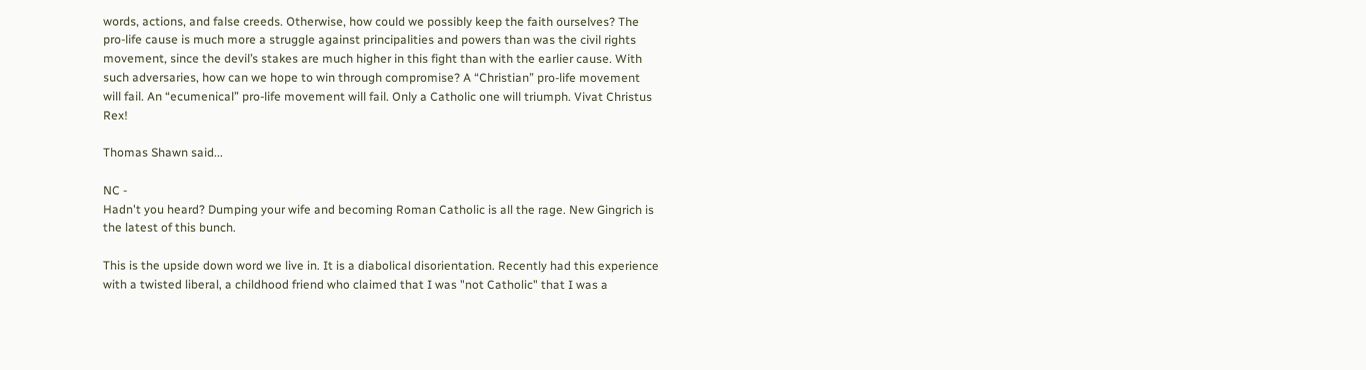words, actions, and false creeds. Otherwise, how could we possibly keep the faith ourselves? The pro-life cause is much more a struggle against principalities and powers than was the civil rights movement, since the devil’s stakes are much higher in this fight than with the earlier cause. With such adversaries, how can we hope to win through compromise? A “Christian” pro-life movement will fail. An “ecumenical” pro-life movement will fail. Only a Catholic one will triumph. Vivat Christus Rex!

Thomas Shawn said...

NC -
Hadn't you heard? Dumping your wife and becoming Roman Catholic is all the rage. New Gingrich is the latest of this bunch.

This is the upside down word we live in. It is a diabolical disorientation. Recently had this experience with a twisted liberal, a childhood friend who claimed that I was "not Catholic" that I was a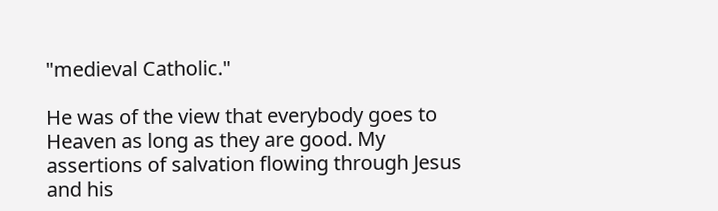"medieval Catholic."

He was of the view that everybody goes to Heaven as long as they are good. My assertions of salvation flowing through Jesus and his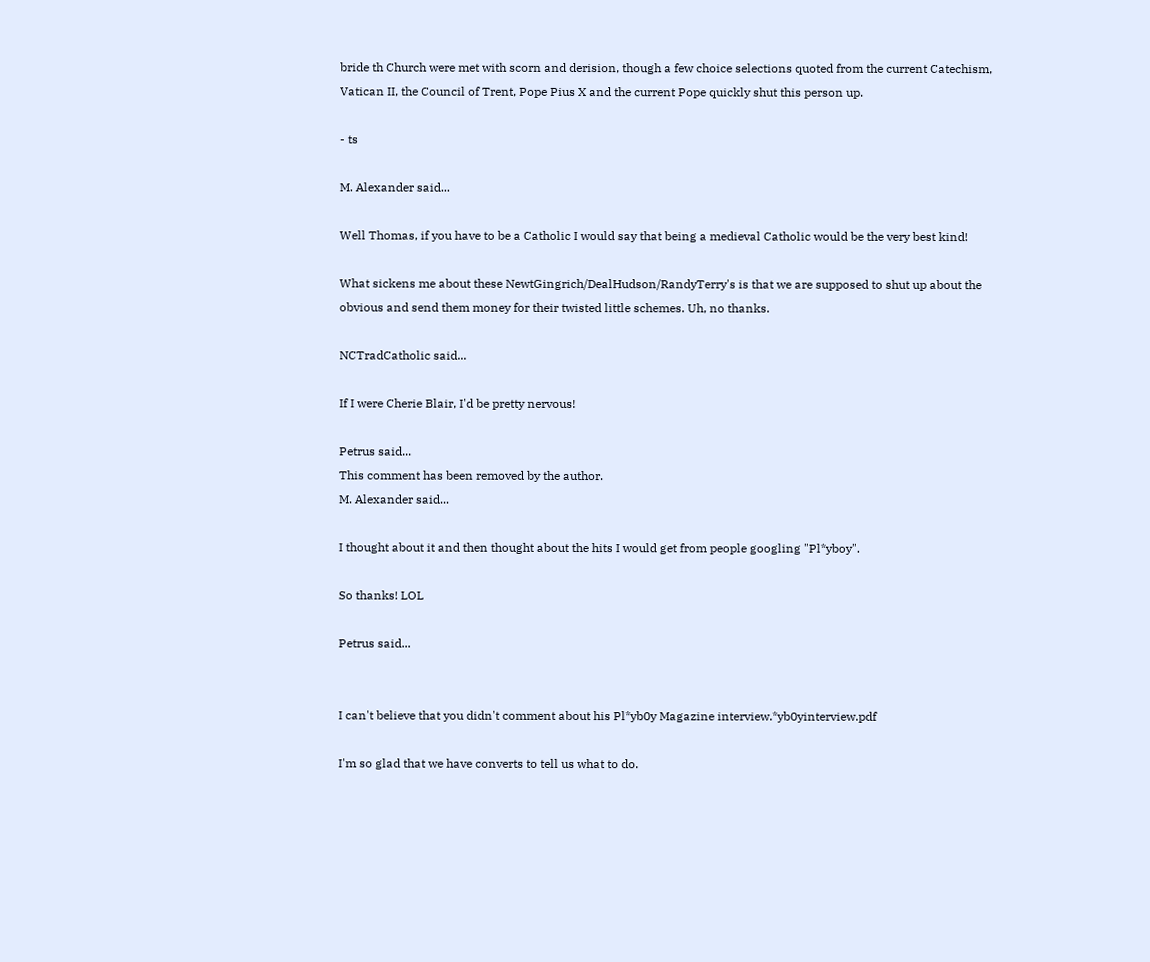bride th Church were met with scorn and derision, though a few choice selections quoted from the current Catechism, Vatican II, the Council of Trent, Pope Pius X and the current Pope quickly shut this person up.

- ts

M. Alexander said...

Well Thomas, if you have to be a Catholic I would say that being a medieval Catholic would be the very best kind!

What sickens me about these NewtGingrich/DealHudson/RandyTerry's is that we are supposed to shut up about the obvious and send them money for their twisted little schemes. Uh, no thanks.

NCTradCatholic said...

If I were Cherie Blair, I'd be pretty nervous!

Petrus said...
This comment has been removed by the author.
M. Alexander said...

I thought about it and then thought about the hits I would get from people googling "Pl*yboy".

So thanks! LOL

Petrus said...


I can't believe that you didn't comment about his Pl*yb0y Magazine interview.*yb0yinterview.pdf

I'm so glad that we have converts to tell us what to do.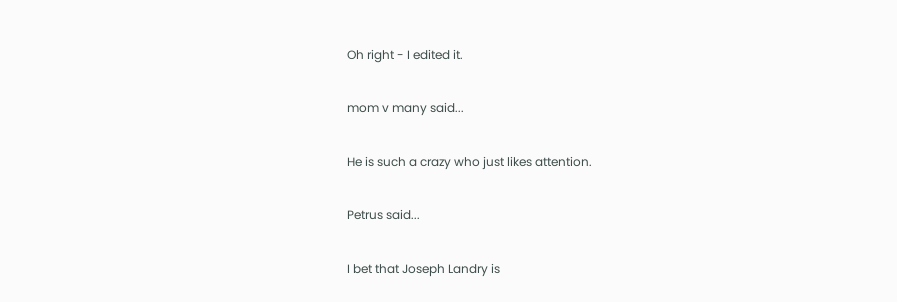Oh right - I edited it.

mom v many said...

He is such a crazy who just likes attention.

Petrus said...

I bet that Joseph Landry is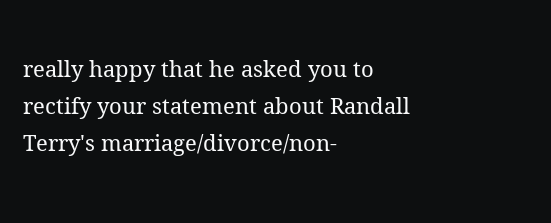really happy that he asked you to rectify your statement about Randall Terry's marriage/divorce/non-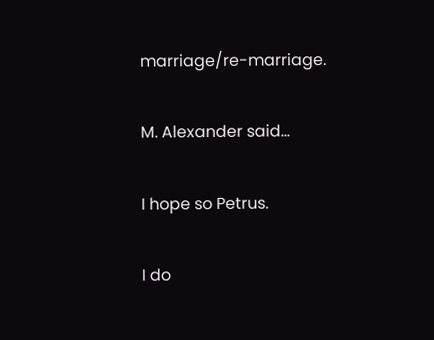marriage/re-marriage.

M. Alexander said...

I hope so Petrus.

I do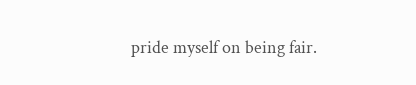pride myself on being fair.